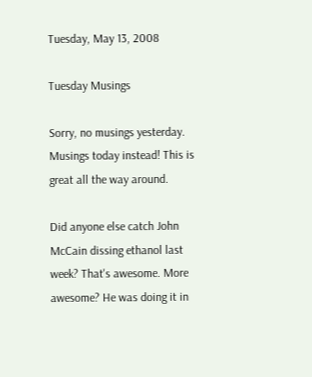Tuesday, May 13, 2008

Tuesday Musings

Sorry, no musings yesterday. Musings today instead! This is great all the way around.

Did anyone else catch John McCain dissing ethanol last week? That's awesome. More awesome? He was doing it in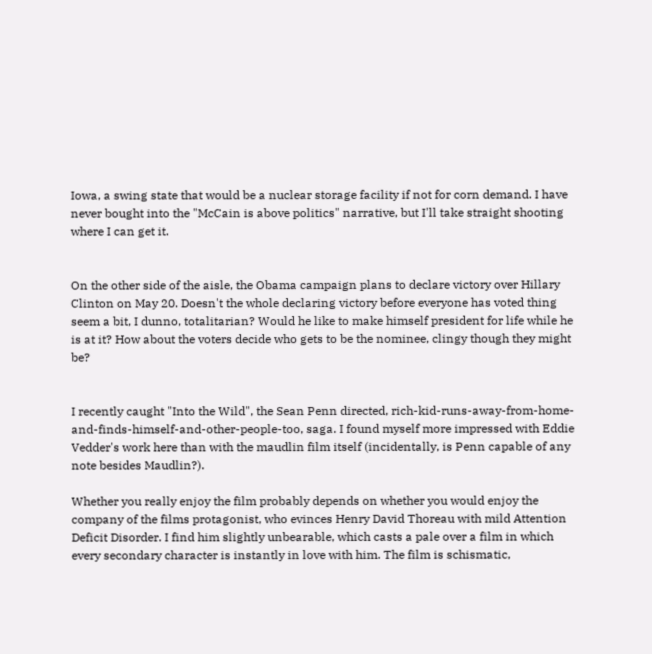Iowa, a swing state that would be a nuclear storage facility if not for corn demand. I have never bought into the "McCain is above politics" narrative, but I'll take straight shooting where I can get it.


On the other side of the aisle, the Obama campaign plans to declare victory over Hillary Clinton on May 20. Doesn't the whole declaring victory before everyone has voted thing seem a bit, I dunno, totalitarian? Would he like to make himself president for life while he is at it? How about the voters decide who gets to be the nominee, clingy though they might be?


I recently caught "Into the Wild", the Sean Penn directed, rich-kid-runs-away-from-home-and-finds-himself-and-other-people-too, saga. I found myself more impressed with Eddie Vedder's work here than with the maudlin film itself (incidentally, is Penn capable of any note besides Maudlin?).

Whether you really enjoy the film probably depends on whether you would enjoy the company of the films protagonist, who evinces Henry David Thoreau with mild Attention Deficit Disorder. I find him slightly unbearable, which casts a pale over a film in which every secondary character is instantly in love with him. The film is schismatic,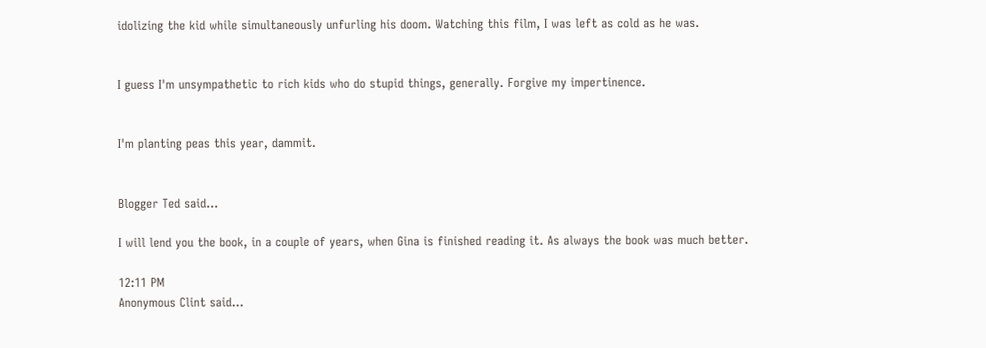idolizing the kid while simultaneously unfurling his doom. Watching this film, I was left as cold as he was.


I guess I'm unsympathetic to rich kids who do stupid things, generally. Forgive my impertinence.


I'm planting peas this year, dammit.


Blogger Ted said...

I will lend you the book, in a couple of years, when Gina is finished reading it. As always the book was much better.

12:11 PM
Anonymous Clint said...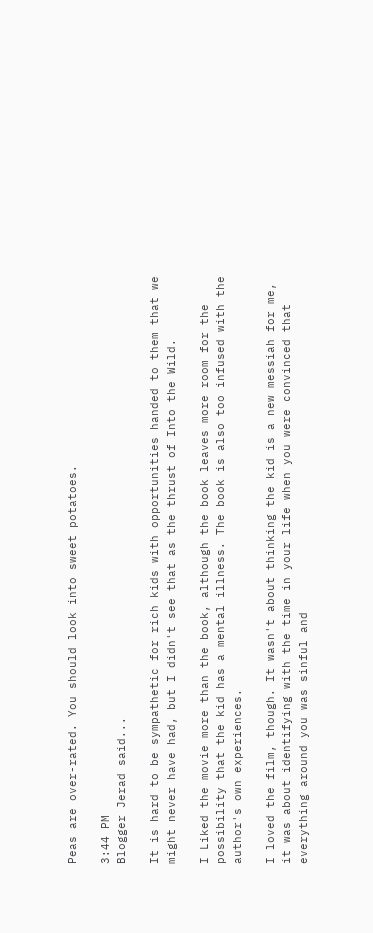Peas are over-rated. You should look into sweet potatoes.

3:44 PM
Blogger Jerad said...

It is hard to be sympathetic for rich kids with opportunities handed to them that we might never have had, but I didn't see that as the thrust of Into the Wild.

I Liked the movie more than the book, although the book leaves more room for the possibility that the kid has a mental illness. The book is also too infused with the author's own experiences.

I loved the film, though. It wasn't about thinking the kid is a new messiah for me, it was about identifying with the time in your life when you were convinced that everything around you was sinful and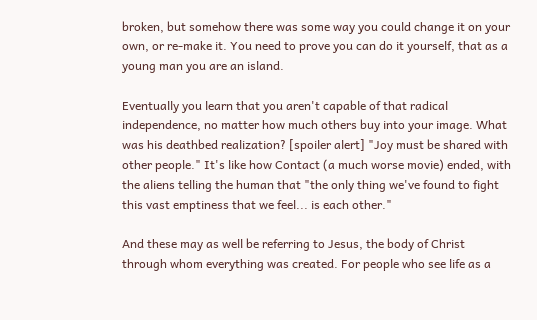broken, but somehow there was some way you could change it on your own, or re-make it. You need to prove you can do it yourself, that as a young man you are an island.

Eventually you learn that you aren't capable of that radical independence, no matter how much others buy into your image. What was his deathbed realization? [spoiler alert] "Joy must be shared with other people." It's like how Contact (a much worse movie) ended, with the aliens telling the human that "the only thing we've found to fight this vast emptiness that we feel... is each other."

And these may as well be referring to Jesus, the body of Christ through whom everything was created. For people who see life as a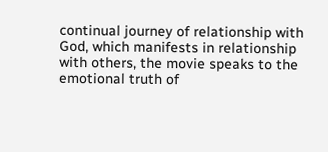continual journey of relationship with God, which manifests in relationship with others, the movie speaks to the emotional truth of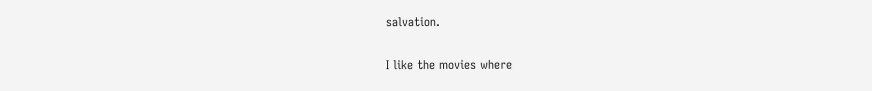salvation.

I like the movies where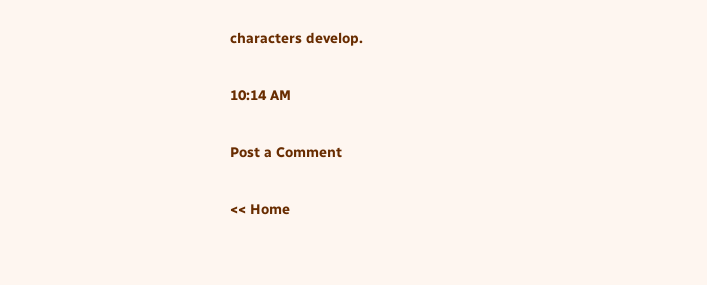characters develop.

10:14 AM

Post a Comment

<< Home